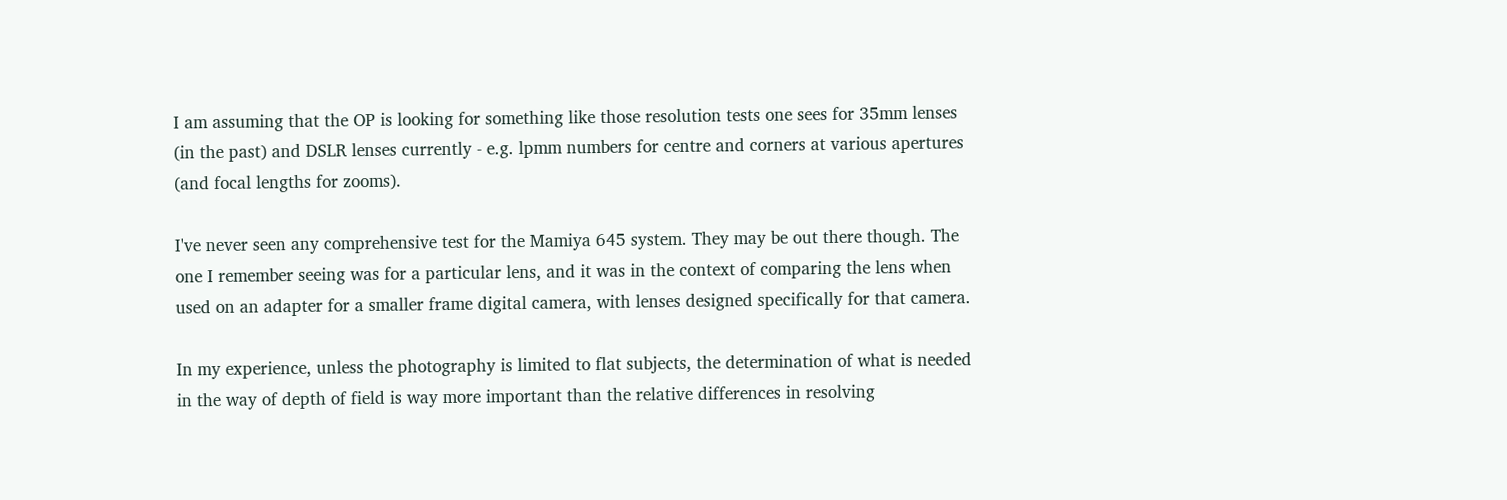I am assuming that the OP is looking for something like those resolution tests one sees for 35mm lenses (in the past) and DSLR lenses currently - e.g. lpmm numbers for centre and corners at various apertures (and focal lengths for zooms).

I've never seen any comprehensive test for the Mamiya 645 system. They may be out there though. The one I remember seeing was for a particular lens, and it was in the context of comparing the lens when used on an adapter for a smaller frame digital camera, with lenses designed specifically for that camera.

In my experience, unless the photography is limited to flat subjects, the determination of what is needed in the way of depth of field is way more important than the relative differences in resolving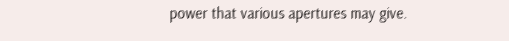power that various apertures may give.